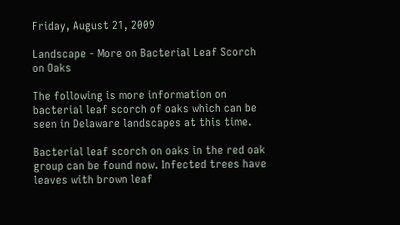Friday, August 21, 2009

Landscape - More on Bacterial Leaf Scorch on Oaks

The following is more information on bacterial leaf scorch of oaks which can be seen in Delaware landscapes at this time.

Bacterial leaf scorch on oaks in the red oak group can be found now. Infected trees have leaves with brown leaf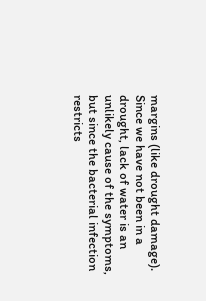margins (like drought damage). Since we have not been in a drought, lack of water is an unlikely cause of the symptoms, but since the bacterial infection restricts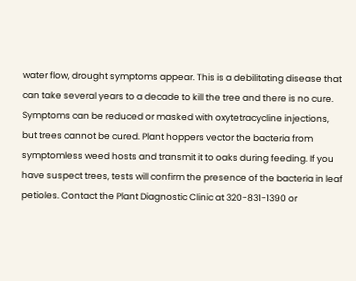water flow, drought symptoms appear. This is a debilitating disease that can take several years to a decade to kill the tree and there is no cure. Symptoms can be reduced or masked with oxytetracycline injections, but trees cannot be cured. Plant hoppers vector the bacteria from symptomless weed hosts and transmit it to oaks during feeding. If you have suspect trees, tests will confirm the presence of the bacteria in leaf petioles. Contact the Plant Diagnostic Clinic at 320-831-1390 or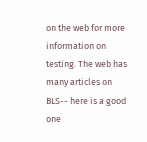on the web for more information on testing. The web has many articles on BLS-- here is a good one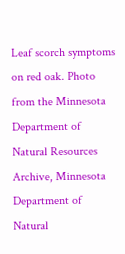Leaf scorch symptoms on red oak. Photo from the Minnesota Department of Natural Resources Archive, Minnesota Department of Natural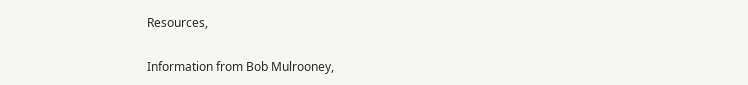Resources,

Information from Bob Mulrooney,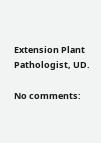Extension Plant Pathologist, UD.

No comments: